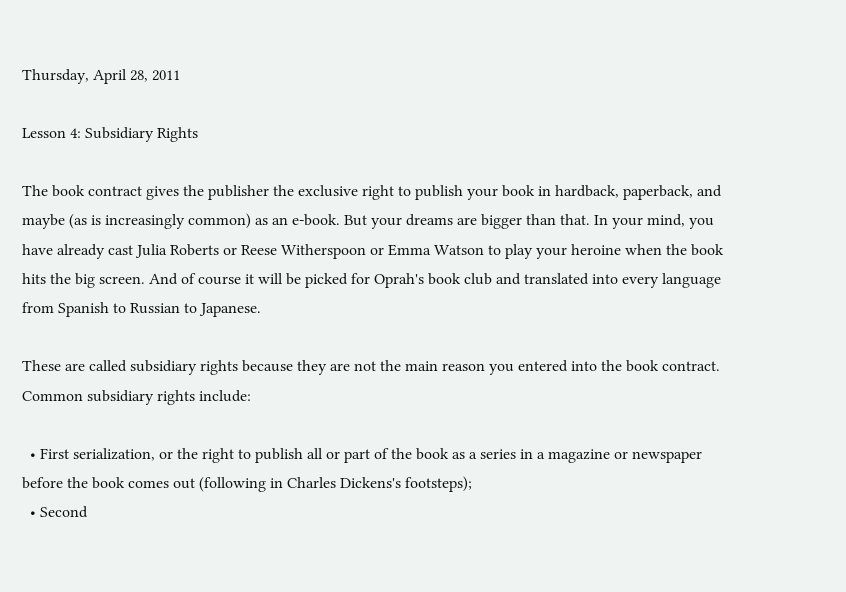Thursday, April 28, 2011

Lesson 4: Subsidiary Rights

The book contract gives the publisher the exclusive right to publish your book in hardback, paperback, and maybe (as is increasingly common) as an e-book. But your dreams are bigger than that. In your mind, you have already cast Julia Roberts or Reese Witherspoon or Emma Watson to play your heroine when the book hits the big screen. And of course it will be picked for Oprah's book club and translated into every language from Spanish to Russian to Japanese.

These are called subsidiary rights because they are not the main reason you entered into the book contract. Common subsidiary rights include:

  • First serialization, or the right to publish all or part of the book as a series in a magazine or newspaper before the book comes out (following in Charles Dickens's footsteps);
  • Second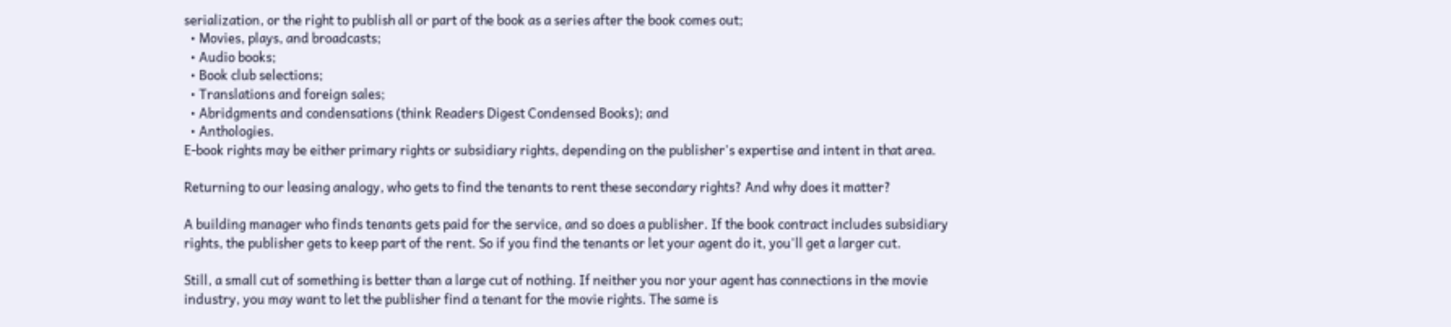serialization, or the right to publish all or part of the book as a series after the book comes out;
  • Movies, plays, and broadcasts;
  • Audio books;
  • Book club selections;
  • Translations and foreign sales;
  • Abridgments and condensations (think Readers Digest Condensed Books); and
  • Anthologies.
E-book rights may be either primary rights or subsidiary rights, depending on the publisher's expertise and intent in that area.

Returning to our leasing analogy, who gets to find the tenants to rent these secondary rights? And why does it matter?

A building manager who finds tenants gets paid for the service, and so does a publisher. If the book contract includes subsidiary rights, the publisher gets to keep part of the rent. So if you find the tenants or let your agent do it, you'll get a larger cut.

Still, a small cut of something is better than a large cut of nothing. If neither you nor your agent has connections in the movie industry, you may want to let the publisher find a tenant for the movie rights. The same is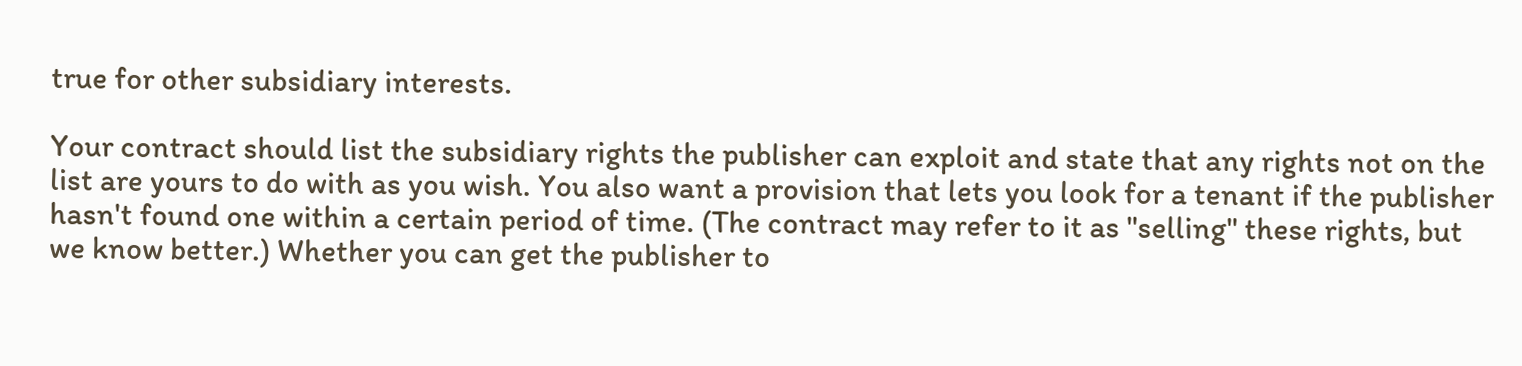true for other subsidiary interests.

Your contract should list the subsidiary rights the publisher can exploit and state that any rights not on the list are yours to do with as you wish. You also want a provision that lets you look for a tenant if the publisher hasn't found one within a certain period of time. (The contract may refer to it as "selling" these rights, but we know better.) Whether you can get the publisher to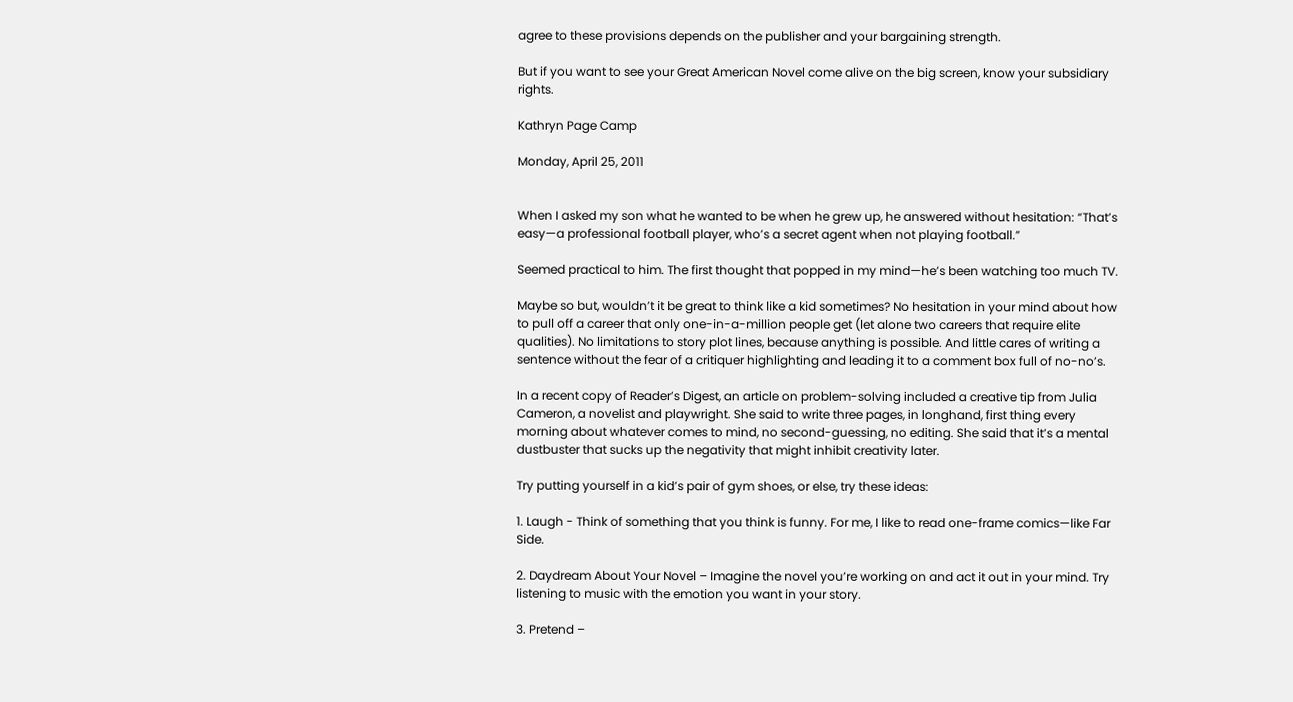agree to these provisions depends on the publisher and your bargaining strength.

But if you want to see your Great American Novel come alive on the big screen, know your subsidiary rights.

Kathryn Page Camp

Monday, April 25, 2011


When I asked my son what he wanted to be when he grew up, he answered without hesitation: “That’s easy—a professional football player, who’s a secret agent when not playing football.”

Seemed practical to him. The first thought that popped in my mind—he’s been watching too much TV.

Maybe so but, wouldn’t it be great to think like a kid sometimes? No hesitation in your mind about how to pull off a career that only one-in-a-million people get (let alone two careers that require elite qualities). No limitations to story plot lines, because anything is possible. And little cares of writing a sentence without the fear of a critiquer highlighting and leading it to a comment box full of no-no’s.

In a recent copy of Reader’s Digest, an article on problem-solving included a creative tip from Julia Cameron, a novelist and playwright. She said to write three pages, in longhand, first thing every morning about whatever comes to mind, no second-guessing, no editing. She said that it’s a mental dustbuster that sucks up the negativity that might inhibit creativity later.

Try putting yourself in a kid’s pair of gym shoes, or else, try these ideas:

1. Laugh - Think of something that you think is funny. For me, I like to read one-frame comics—like Far Side.

2. Daydream About Your Novel – Imagine the novel you’re working on and act it out in your mind. Try listening to music with the emotion you want in your story.

3. Pretend –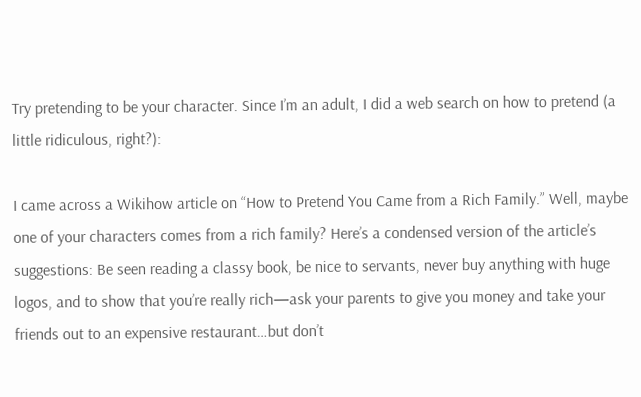Try pretending to be your character. Since I’m an adult, I did a web search on how to pretend (a little ridiculous, right?):

I came across a Wikihow article on “How to Pretend You Came from a Rich Family.” Well, maybe one of your characters comes from a rich family? Here’s a condensed version of the article’s suggestions: Be seen reading a classy book, be nice to servants, never buy anything with huge logos, and to show that you’re really rich—ask your parents to give you money and take your friends out to an expensive restaurant…but don’t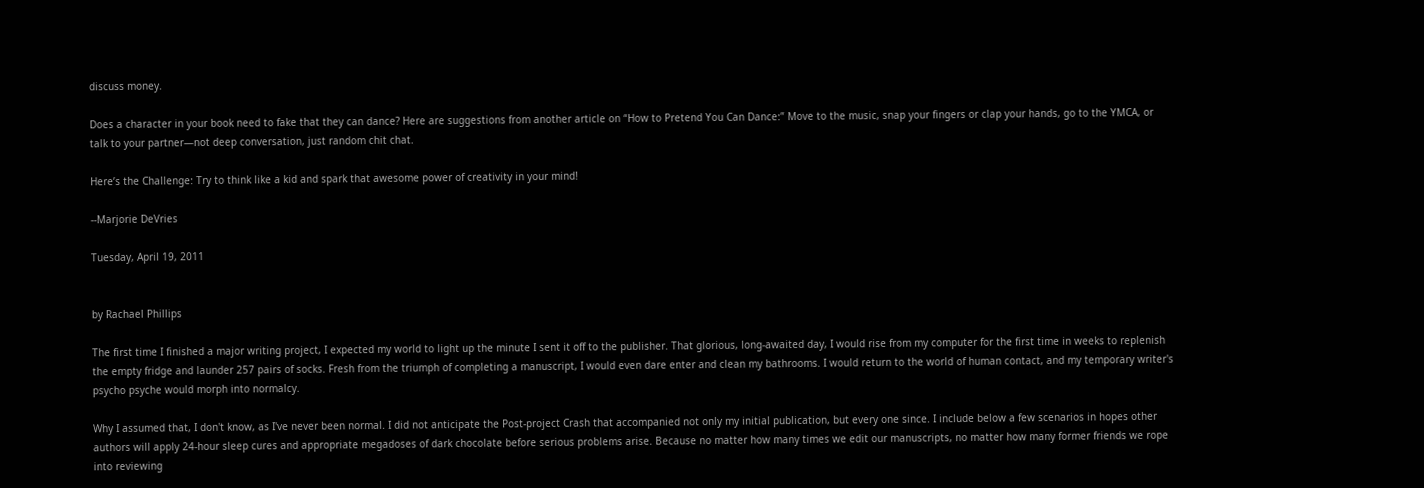discuss money.

Does a character in your book need to fake that they can dance? Here are suggestions from another article on “How to Pretend You Can Dance:” Move to the music, snap your fingers or clap your hands, go to the YMCA, or talk to your partner—not deep conversation, just random chit chat.

Here’s the Challenge: Try to think like a kid and spark that awesome power of creativity in your mind!

--Marjorie DeVries

Tuesday, April 19, 2011


by Rachael Phillips

The first time I finished a major writing project, I expected my world to light up the minute I sent it off to the publisher. That glorious, long-awaited day, I would rise from my computer for the first time in weeks to replenish the empty fridge and launder 257 pairs of socks. Fresh from the triumph of completing a manuscript, I would even dare enter and clean my bathrooms. I would return to the world of human contact, and my temporary writer's psycho psyche would morph into normalcy.

Why I assumed that, I don't know, as I've never been normal. I did not anticipate the Post-project Crash that accompanied not only my initial publication, but every one since. I include below a few scenarios in hopes other authors will apply 24-hour sleep cures and appropriate megadoses of dark chocolate before serious problems arise. Because no matter how many times we edit our manuscripts, no matter how many former friends we rope into reviewing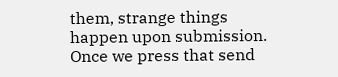them, strange things happen upon submission. Once we press that send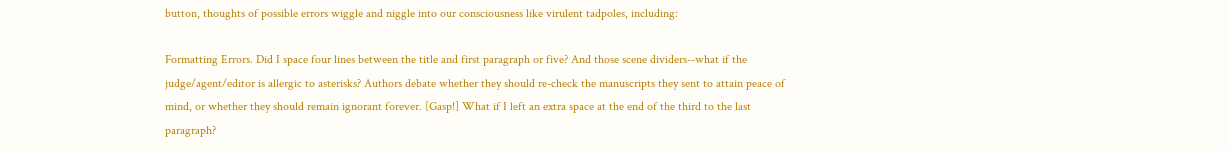button, thoughts of possible errors wiggle and niggle into our consciousness like virulent tadpoles, including:

Formatting Errors. Did I space four lines between the title and first paragraph or five? And those scene dividers--what if the judge/agent/editor is allergic to asterisks? Authors debate whether they should re-check the manuscripts they sent to attain peace of mind, or whether they should remain ignorant forever. [Gasp!] What if I left an extra space at the end of the third to the last paragraph?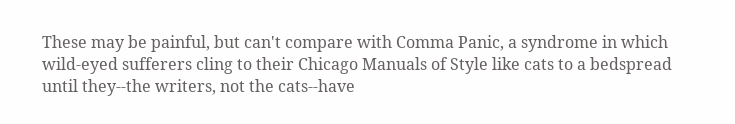These may be painful, but can't compare with Comma Panic, a syndrome in which wild-eyed sufferers cling to their Chicago Manuals of Style like cats to a bedspread until they--the writers, not the cats--have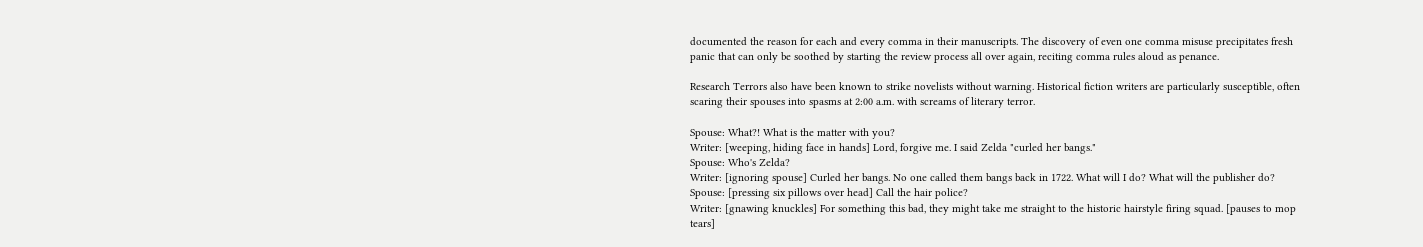documented the reason for each and every comma in their manuscripts. The discovery of even one comma misuse precipitates fresh panic that can only be soothed by starting the review process all over again, reciting comma rules aloud as penance.

Research Terrors also have been known to strike novelists without warning. Historical fiction writers are particularly susceptible, often scaring their spouses into spasms at 2:00 a.m. with screams of literary terror.

Spouse: What?! What is the matter with you?
Writer: [weeping, hiding face in hands] Lord, forgive me. I said Zelda "curled her bangs."
Spouse: Who's Zelda?
Writer: [ignoring spouse] Curled her bangs. No one called them bangs back in 1722. What will I do? What will the publisher do?
Spouse: [pressing six pillows over head] Call the hair police?
Writer: [gnawing knuckles] For something this bad, they might take me straight to the historic hairstyle firing squad. [pauses to mop tears]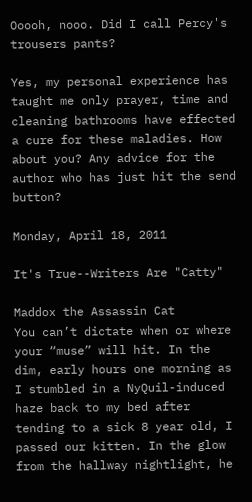Ooooh, nooo. Did I call Percy's trousers pants?

Yes, my personal experience has taught me only prayer, time and cleaning bathrooms have effected a cure for these maladies. How about you? Any advice for the author who has just hit the send button?

Monday, April 18, 2011

It's True--Writers Are "Catty"

Maddox the Assassin Cat
You can’t dictate when or where your “muse” will hit. In the dim, early hours one morning as I stumbled in a NyQuil-induced haze back to my bed after tending to a sick 8 year old, I passed our kitten. In the glow from the hallway nightlight, he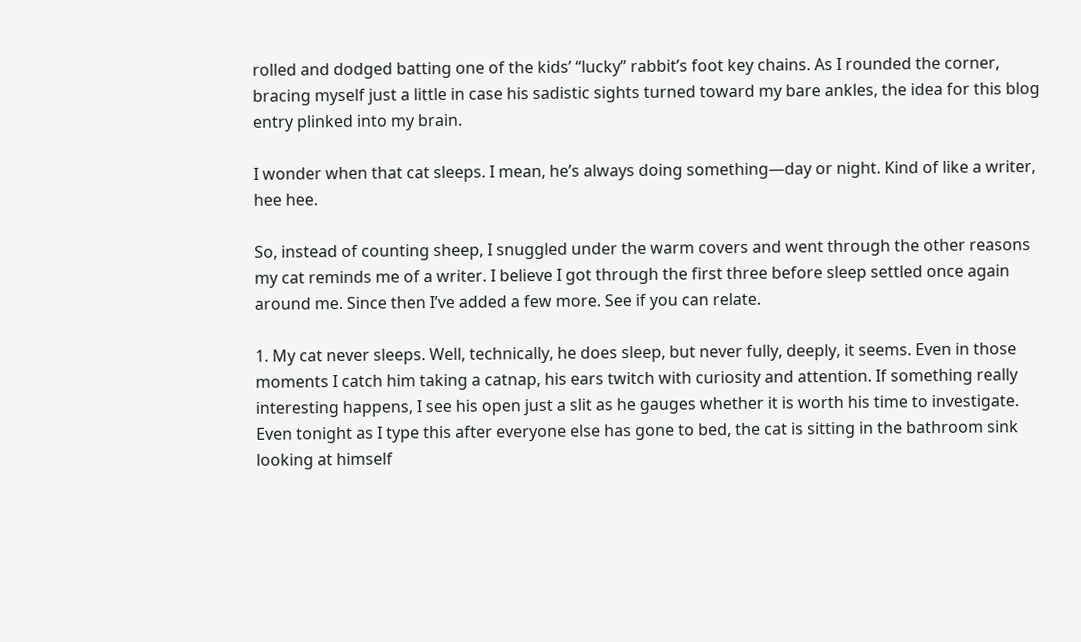rolled and dodged batting one of the kids’ “lucky” rabbit’s foot key chains. As I rounded the corner, bracing myself just a little in case his sadistic sights turned toward my bare ankles, the idea for this blog entry plinked into my brain.

I wonder when that cat sleeps. I mean, he’s always doing something—day or night. Kind of like a writer, hee hee.

So, instead of counting sheep, I snuggled under the warm covers and went through the other reasons my cat reminds me of a writer. I believe I got through the first three before sleep settled once again around me. Since then I’ve added a few more. See if you can relate.

1. My cat never sleeps. Well, technically, he does sleep, but never fully, deeply, it seems. Even in those moments I catch him taking a catnap, his ears twitch with curiosity and attention. If something really interesting happens, I see his open just a slit as he gauges whether it is worth his time to investigate. Even tonight as I type this after everyone else has gone to bed, the cat is sitting in the bathroom sink looking at himself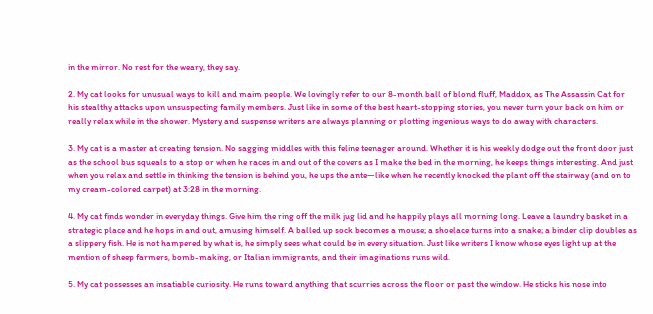in the mirror. No rest for the weary, they say.

2. My cat looks for unusual ways to kill and maim people. We lovingly refer to our 8-month ball of blond fluff, Maddox, as The Assassin Cat for his stealthy attacks upon unsuspecting family members. Just like in some of the best heart-stopping stories, you never turn your back on him or really relax while in the shower. Mystery and suspense writers are always planning or plotting ingenious ways to do away with characters.

3. My cat is a master at creating tension. No sagging middles with this feline teenager around. Whether it is his weekly dodge out the front door just as the school bus squeals to a stop or when he races in and out of the covers as I make the bed in the morning, he keeps things interesting. And just when you relax and settle in thinking the tension is behind you, he ups the ante—like when he recently knocked the plant off the stairway (and on to my cream-colored carpet) at 3:28 in the morning.

4. My cat finds wonder in everyday things. Give him the ring off the milk jug lid and he happily plays all morning long. Leave a laundry basket in a strategic place and he hops in and out, amusing himself. A balled up sock becomes a mouse; a shoelace turns into a snake; a binder clip doubles as a slippery fish. He is not hampered by what is, he simply sees what could be in every situation. Just like writers I know whose eyes light up at the mention of sheep farmers, bomb-making, or Italian immigrants, and their imaginations runs wild.

5. My cat possesses an insatiable curiosity. He runs toward anything that scurries across the floor or past the window. He sticks his nose into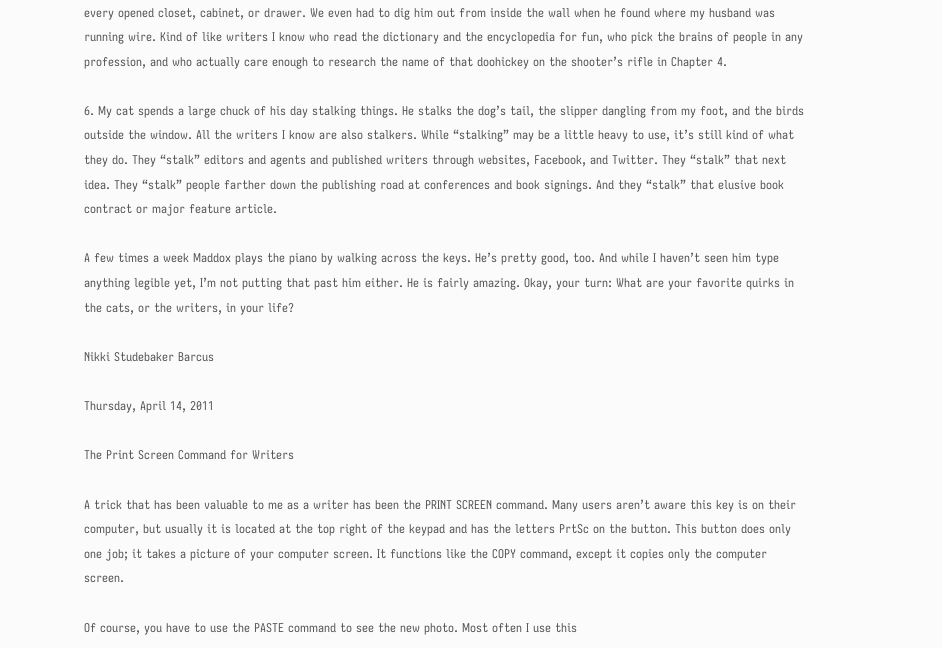every opened closet, cabinet, or drawer. We even had to dig him out from inside the wall when he found where my husband was running wire. Kind of like writers I know who read the dictionary and the encyclopedia for fun, who pick the brains of people in any profession, and who actually care enough to research the name of that doohickey on the shooter’s rifle in Chapter 4.

6. My cat spends a large chuck of his day stalking things. He stalks the dog’s tail, the slipper dangling from my foot, and the birds outside the window. All the writers I know are also stalkers. While “stalking” may be a little heavy to use, it’s still kind of what they do. They “stalk” editors and agents and published writers through websites, Facebook, and Twitter. They “stalk” that next idea. They “stalk” people farther down the publishing road at conferences and book signings. And they “stalk” that elusive book contract or major feature article.

A few times a week Maddox plays the piano by walking across the keys. He’s pretty good, too. And while I haven’t seen him type anything legible yet, I’m not putting that past him either. He is fairly amazing. Okay, your turn: What are your favorite quirks in the cats, or the writers, in your life?

Nikki Studebaker Barcus

Thursday, April 14, 2011

The Print Screen Command for Writers

A trick that has been valuable to me as a writer has been the PRINT SCREEN command. Many users aren’t aware this key is on their computer, but usually it is located at the top right of the keypad and has the letters PrtSc on the button. This button does only one job; it takes a picture of your computer screen. It functions like the COPY command, except it copies only the computer screen.

Of course, you have to use the PASTE command to see the new photo. Most often I use this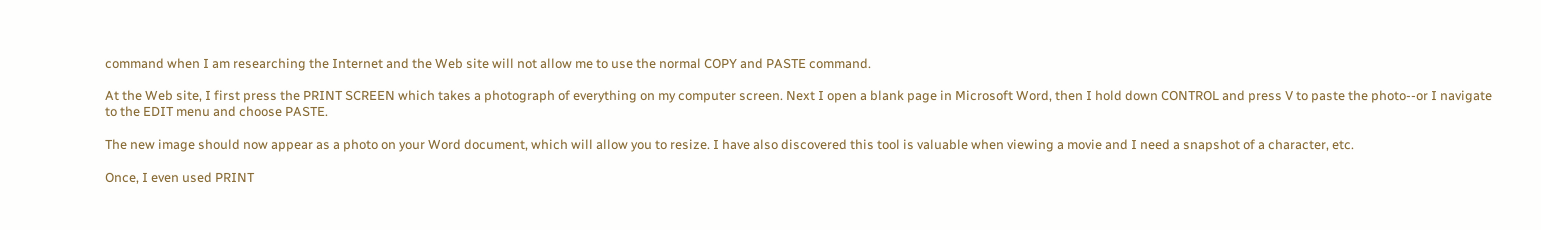command when I am researching the Internet and the Web site will not allow me to use the normal COPY and PASTE command.

At the Web site, I first press the PRINT SCREEN which takes a photograph of everything on my computer screen. Next I open a blank page in Microsoft Word, then I hold down CONTROL and press V to paste the photo--or I navigate to the EDIT menu and choose PASTE.

The new image should now appear as a photo on your Word document, which will allow you to resize. I have also discovered this tool is valuable when viewing a movie and I need a snapshot of a character, etc.

Once, I even used PRINT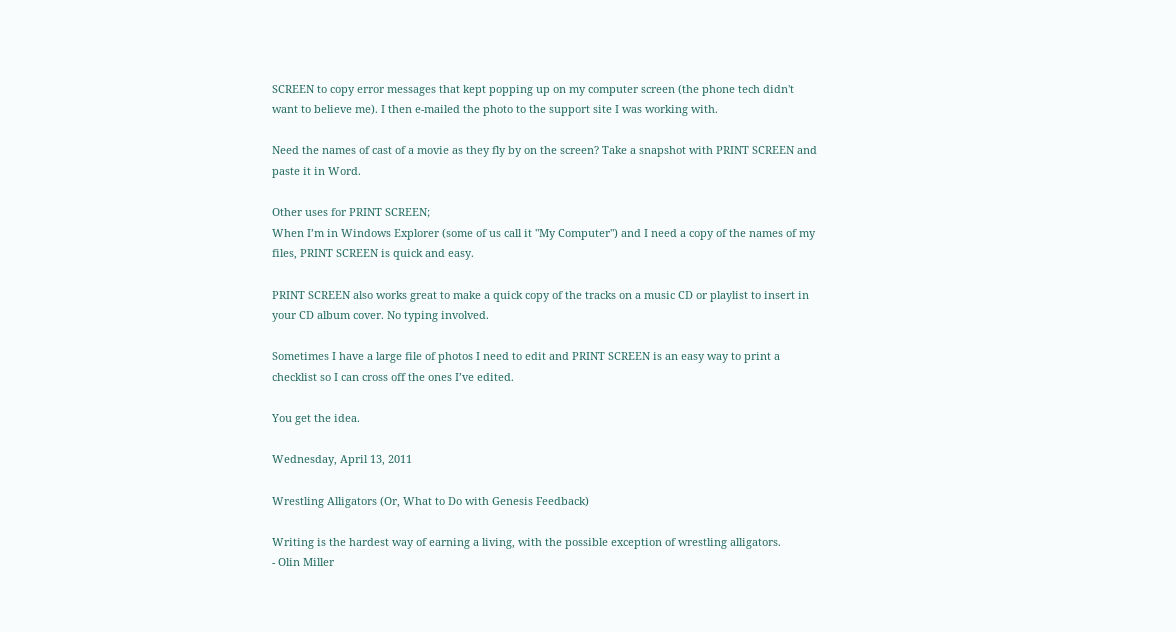SCREEN to copy error messages that kept popping up on my computer screen (the phone tech didn't want to believe me). I then e-mailed the photo to the support site I was working with.

Need the names of cast of a movie as they fly by on the screen? Take a snapshot with PRINT SCREEN and paste it in Word.

Other uses for PRINT SCREEN;
When I’m in Windows Explorer (some of us call it "My Computer") and I need a copy of the names of my files, PRINT SCREEN is quick and easy.

PRINT SCREEN also works great to make a quick copy of the tracks on a music CD or playlist to insert in your CD album cover. No typing involved.

Sometimes I have a large file of photos I need to edit and PRINT SCREEN is an easy way to print a checklist so I can cross off the ones I’ve edited.

You get the idea.

Wednesday, April 13, 2011

Wrestling Alligators (Or, What to Do with Genesis Feedback)

Writing is the hardest way of earning a living, with the possible exception of wrestling alligators.
- Olin Miller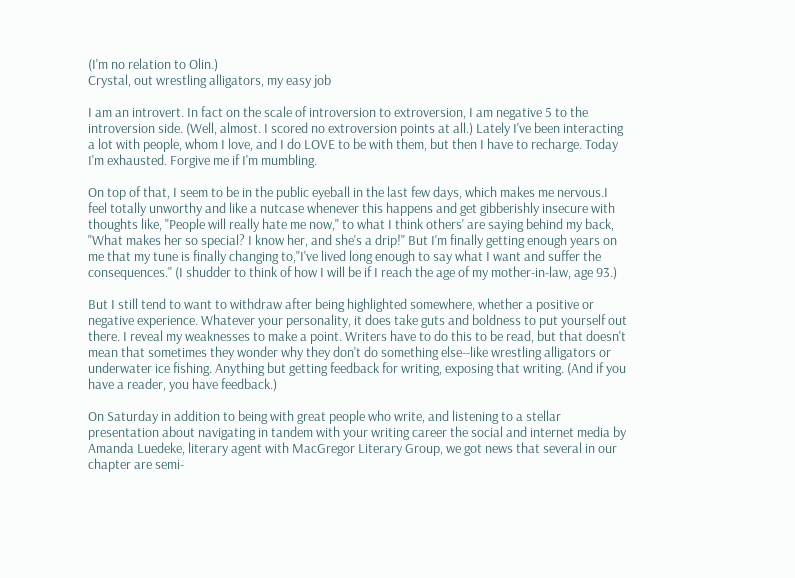(I'm no relation to Olin.)
Crystal, out wrestling alligators, my easy job

I am an introvert. In fact on the scale of introversion to extroversion, I am negative 5 to the introversion side. (Well, almost. I scored no extroversion points at all.) Lately I've been interacting a lot with people, whom I love, and I do LOVE to be with them, but then I have to recharge. Today I'm exhausted. Forgive me if I'm mumbling.

On top of that, I seem to be in the public eyeball in the last few days, which makes me nervous.I feel totally unworthy and like a nutcase whenever this happens and get gibberishly insecure with thoughts like, "People will really hate me now," to what I think others' are saying behind my back, "What makes her so special? I know her, and she's a drip!" But I'm finally getting enough years on me that my tune is finally changing to,"I've lived long enough to say what I want and suffer the consequences." (I shudder to think of how I will be if I reach the age of my mother-in-law, age 93.)

But I still tend to want to withdraw after being highlighted somewhere, whether a positive or negative experience. Whatever your personality, it does take guts and boldness to put yourself out there. I reveal my weaknesses to make a point. Writers have to do this to be read, but that doesn't mean that sometimes they wonder why they don't do something else--like wrestling alligators or underwater ice fishing. Anything but getting feedback for writing, exposing that writing. (And if you have a reader, you have feedback.)

On Saturday in addition to being with great people who write, and listening to a stellar presentation about navigating in tandem with your writing career the social and internet media by Amanda Luedeke, literary agent with MacGregor Literary Group, we got news that several in our chapter are semi-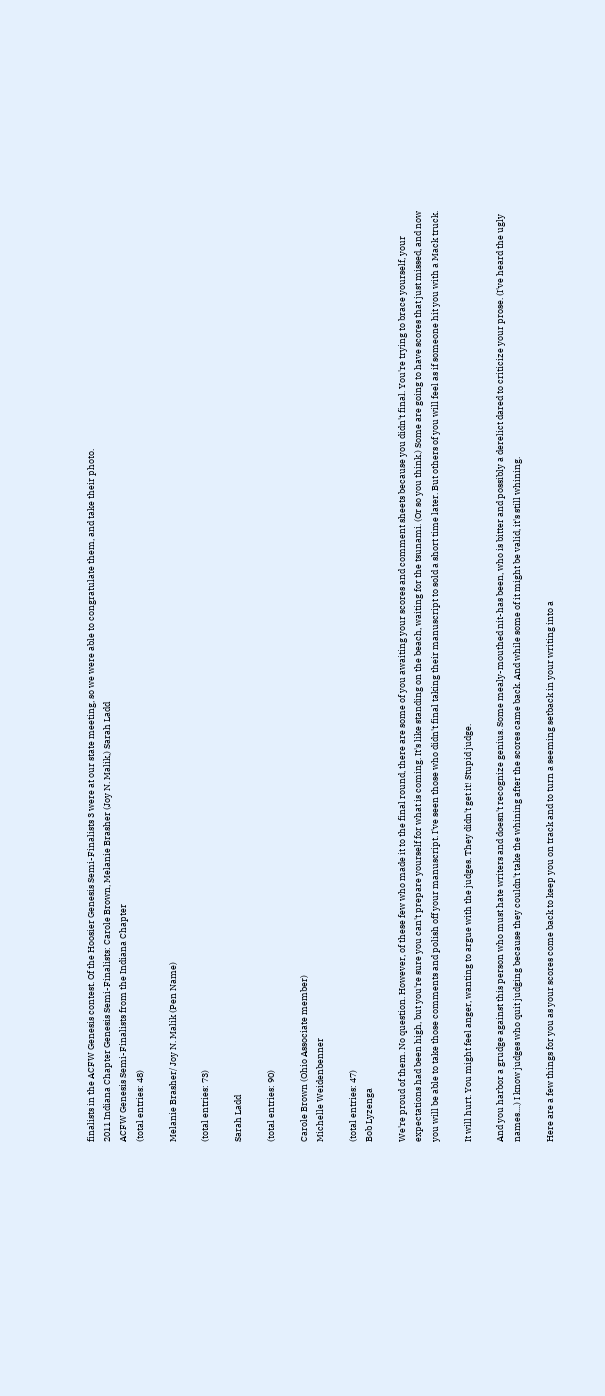finalists in the ACFW Genesis contest. Of the Hoosier Genesis Semi-Finalists 3 were at our state meeting, so we were able to congratulate them, and take their photo.
2011 Indiana Chapter Genesis Semi-Finalists: Carole Brown, Melanie Brasher (Joy N. Malik,) Sarah Ladd
ACFW Genesis Semi-Finalists from the Indiana Chapter
(total entries: 48)

Melanie Brasher/ Joy N. Malik (Pen Name)

(total entries: 73)

Sarah Ladd

(total entries: 90)

Carole Brown (Ohio Associate member)
Michelle Weidenbenner

(total entries: 47)
Bob Lyzenga

We're proud of them. No question. However, of these few who made it to the final round, there are some of you awaiting your scores and comment sheets because you didn't final. You're trying to brace yourself, your expectations had been high, but you're sure you can't prepare yourself for what is coming. It's like standing on the beach, waiting for the tsunami. (Or so you think.) Some are going to have scores that just missed, and now you will be able to take those comments and polish off your manuscript. I've seen those who didn't final taking their manuscript to sold a short time later. But others of you will feel as if someone hit you with a Mack truck.

It will hurt. You might feel anger, wanting to argue with the judges. They didn't get it! Stupid judge.

And you harbor a grudge against this person who must hate writers and doesn't recognize genius. Some mealy-mouthed nit-has been, who is bitter and possibly a derelict dared to criticize your prose. (I've heard the ugly names....) I know judges who quit judging because they couldn't take the whining after the scores came back. And while some of it might be valid, it's still whining.

Here are a few things for you as your scores come back to keep you on track and to turn a seeming setback in your writing into a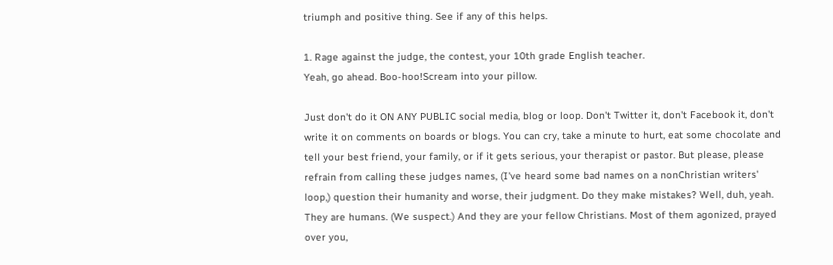triumph and positive thing. See if any of this helps.

1. Rage against the judge, the contest, your 10th grade English teacher.
Yeah, go ahead. Boo-hoo!Scream into your pillow.

Just don't do it ON ANY PUBLIC social media, blog or loop. Don't Twitter it, don't Facebook it, don't write it on comments on boards or blogs. You can cry, take a minute to hurt, eat some chocolate and tell your best friend, your family, or if it gets serious, your therapist or pastor. But please, please refrain from calling these judges names, (I've heard some bad names on a nonChristian writers' loop,) question their humanity and worse, their judgment. Do they make mistakes? Well, duh, yeah. They are humans. (We suspect.) And they are your fellow Christians. Most of them agonized, prayed over you,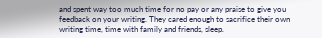and spent way too much time for no pay or any praise to give you feedback on your writing. They cared enough to sacrifice their own writing time, time with family and friends, sleep.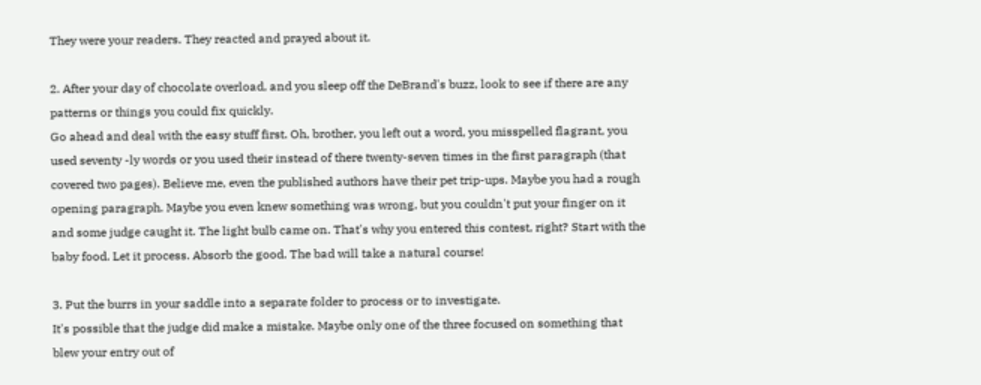They were your readers. They reacted and prayed about it.

2. After your day of chocolate overload, and you sleep off the DeBrand's buzz, look to see if there are any patterns or things you could fix quickly.
Go ahead and deal with the easy stuff first. Oh, brother, you left out a word, you misspelled flagrant, you used seventy -ly words or you used their instead of there twenty-seven times in the first paragraph (that covered two pages). Believe me, even the published authors have their pet trip-ups. Maybe you had a rough opening paragraph. Maybe you even knew something was wrong, but you couldn't put your finger on it and some judge caught it. The light bulb came on. That's why you entered this contest, right? Start with the baby food. Let it process. Absorb the good. The bad will take a natural course!

3. Put the burrs in your saddle into a separate folder to process or to investigate.
It's possible that the judge did make a mistake. Maybe only one of the three focused on something that blew your entry out of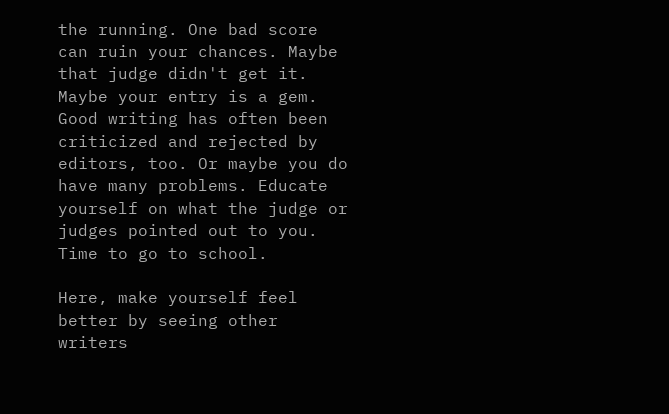the running. One bad score can ruin your chances. Maybe that judge didn't get it. Maybe your entry is a gem. Good writing has often been criticized and rejected by editors, too. Or maybe you do have many problems. Educate yourself on what the judge or judges pointed out to you. Time to go to school.

Here, make yourself feel better by seeing other writers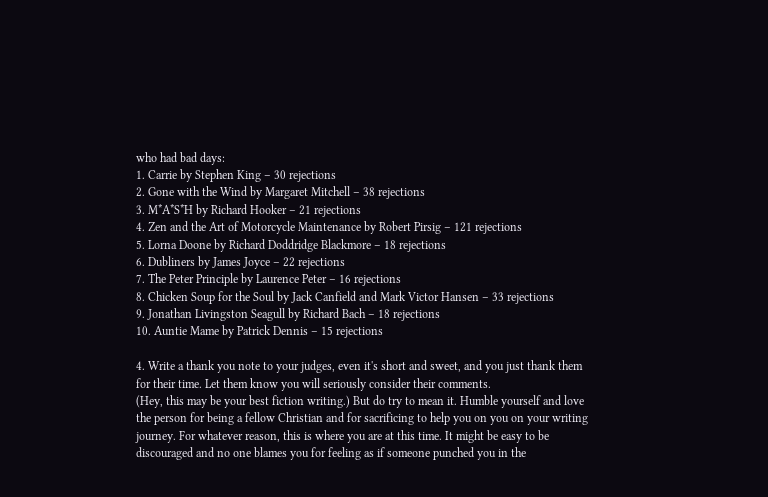who had bad days:
1. Carrie by Stephen King – 30 rejections
2. Gone with the Wind by Margaret Mitchell – 38 rejections
3. M*A*S*H by Richard Hooker – 21 rejections
4. Zen and the Art of Motorcycle Maintenance by Robert Pirsig – 121 rejections
5. Lorna Doone by Richard Doddridge Blackmore – 18 rejections
6. Dubliners by James Joyce – 22 rejections
7. The Peter Principle by Laurence Peter – 16 rejections
8. Chicken Soup for the Soul by Jack Canfield and Mark Victor Hansen – 33 rejections
9. Jonathan Livingston Seagull by Richard Bach – 18 rejections
10. Auntie Mame by Patrick Dennis – 15 rejections

4. Write a thank you note to your judges, even it's short and sweet, and you just thank them for their time. Let them know you will seriously consider their comments.
(Hey, this may be your best fiction writing.) But do try to mean it. Humble yourself and love the person for being a fellow Christian and for sacrificing to help you on you on your writing journey. For whatever reason, this is where you are at this time. It might be easy to be discouraged and no one blames you for feeling as if someone punched you in the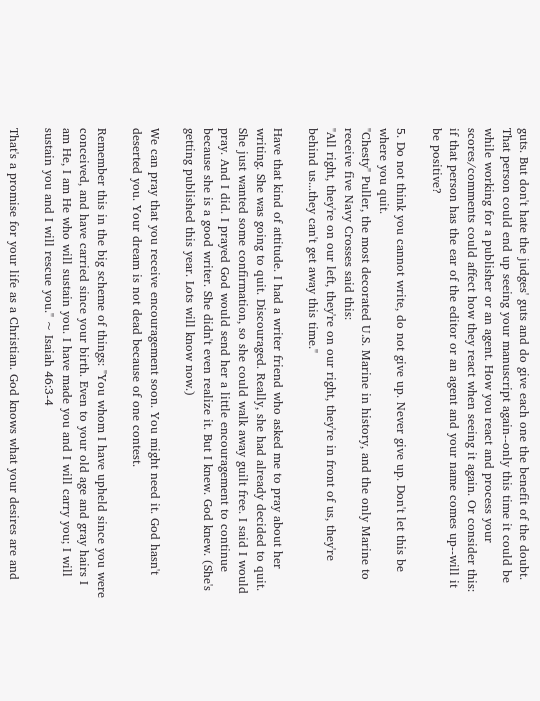guts. But don't hate the judges' guts and do give each one the benefit of the doubt. That person could end up seeing your manuscript again--only this time it could be while working for a publisher or an agent. How you react and process your scores/comments could affect how they react when seeing it again. Or consider this: if that person has the ear of the editor or an agent and your name comes up--will it be positive?

5. Do not think you cannot write, do not give up. Never give up. Don't let this be where you quit.
"Chesty" Puller, the most decorated U.S. Marine in history, and the only Marine to receive five Navy Crosses said this:
"All right, they're on our left, they're on our right, they're in front of us, they're behind us...they can't get away this time."

Have that kind of attitude. I had a writer friend who asked me to pray about her writing. She was going to quit. Discouraged. Really, she had already decided to quit. She just wanted some confirmation, so she could walk away guilt free. I said I would pray. And I did. I prayed God would send her a little encouragement to continue because she is a good writer. She didn't even realize it. But I knew. God knew. (She's getting published this year. Lots will know now.)

We can pray that you receive encouragement soon. You might need it. God hasn't deserted you. Your dream is not dead because of one contest.

Remember this in the big scheme of things: "You whom I have upheld since you were conceived, and have carried since your birth. Even to your old age and gray hairs I am He, I am He who will sustain you. I have made you and I will carry you; I will sustain you and I will rescue you." ~ Isaiah 46:3-4

That's a promise for your life as a Christian. God knows what your desires are and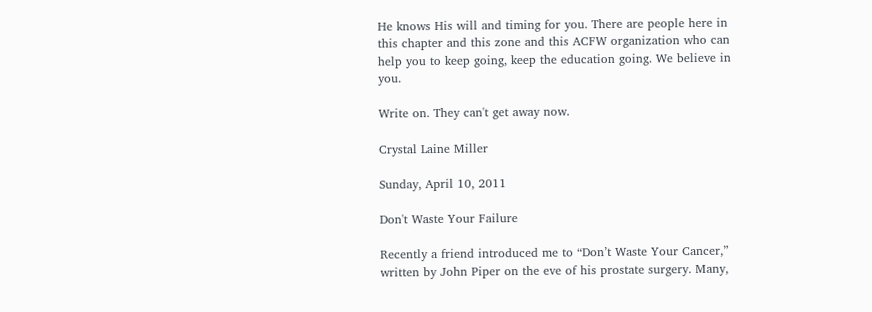He knows His will and timing for you. There are people here in this chapter and this zone and this ACFW organization who can help you to keep going, keep the education going. We believe in you.

Write on. They can't get away now.

Crystal Laine Miller

Sunday, April 10, 2011

Don't Waste Your Failure

Recently a friend introduced me to “Don’t Waste Your Cancer,” written by John Piper on the eve of his prostate surgery. Many,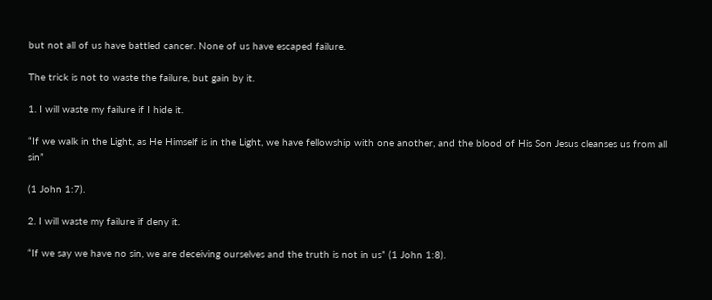but not all of us have battled cancer. None of us have escaped failure.

The trick is not to waste the failure, but gain by it.

1. I will waste my failure if I hide it.

“If we walk in the Light, as He Himself is in the Light, we have fellowship with one another, and the blood of His Son Jesus cleanses us from all sin”

(1 John 1:7).

2. I will waste my failure if deny it.

“If we say we have no sin, we are deceiving ourselves and the truth is not in us” (1 John 1:8).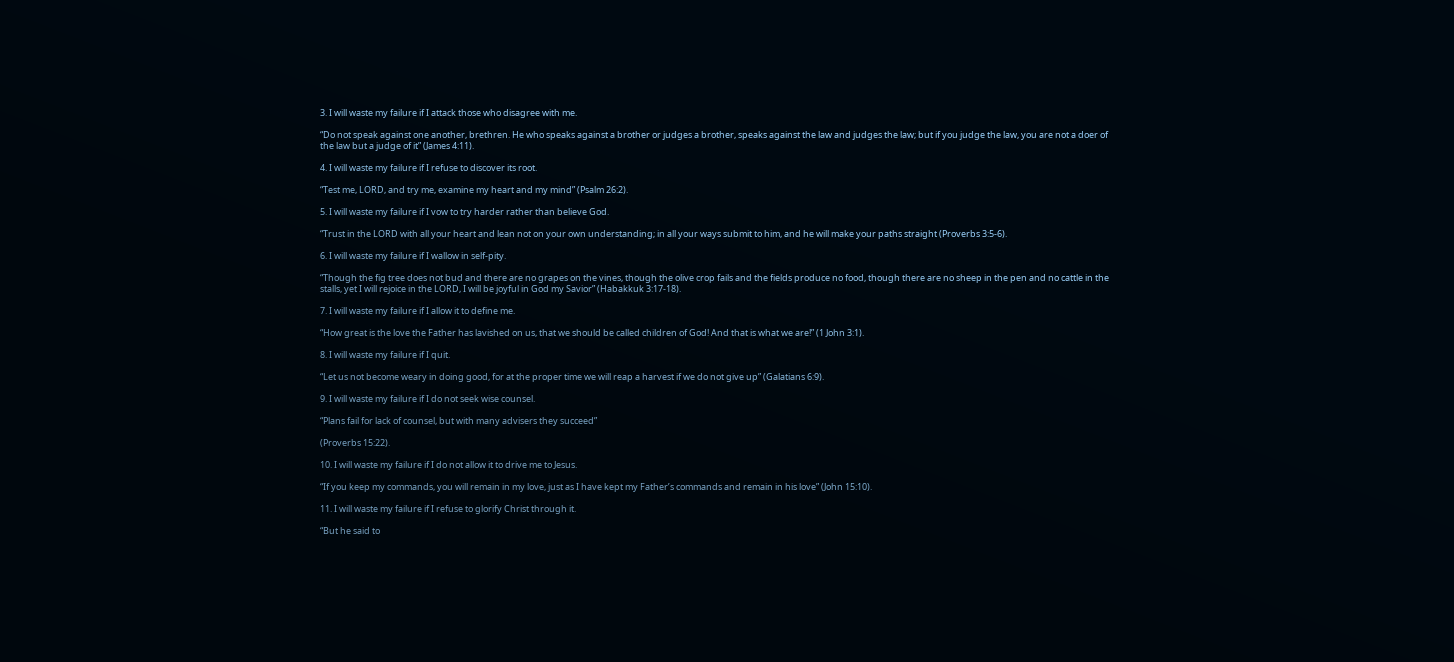3. I will waste my failure if I attack those who disagree with me.

“Do not speak against one another, brethren. He who speaks against a brother or judges a brother, speaks against the law and judges the law; but if you judge the law, you are not a doer of the law but a judge of it” (James 4:11).

4. I will waste my failure if I refuse to discover its root.

“Test me, LORD, and try me, examine my heart and my mind” (Psalm 26:2).

5. I will waste my failure if I vow to try harder rather than believe God.

“Trust in the LORD with all your heart and lean not on your own understanding; in all your ways submit to him, and he will make your paths straight (Proverbs 3:5-6).

6. I will waste my failure if I wallow in self-pity.

“Though the fig tree does not bud and there are no grapes on the vines, though the olive crop fails and the fields produce no food, though there are no sheep in the pen and no cattle in the stalls, yet I will rejoice in the LORD, I will be joyful in God my Savior” (Habakkuk 3:17-18).

7. I will waste my failure if I allow it to define me.

“How great is the love the Father has lavished on us, that we should be called children of God! And that is what we are!” (1 John 3:1).

8. I will waste my failure if I quit.

“Let us not become weary in doing good, for at the proper time we will reap a harvest if we do not give up” (Galatians 6:9).

9. I will waste my failure if I do not seek wise counsel.

“Plans fail for lack of counsel, but with many advisers they succeed”

(Proverbs 15:22).

10. I will waste my failure if I do not allow it to drive me to Jesus.

“If you keep my commands, you will remain in my love, just as I have kept my Father’s commands and remain in his love” (John 15:10).

11. I will waste my failure if I refuse to glorify Christ through it.

“But he said to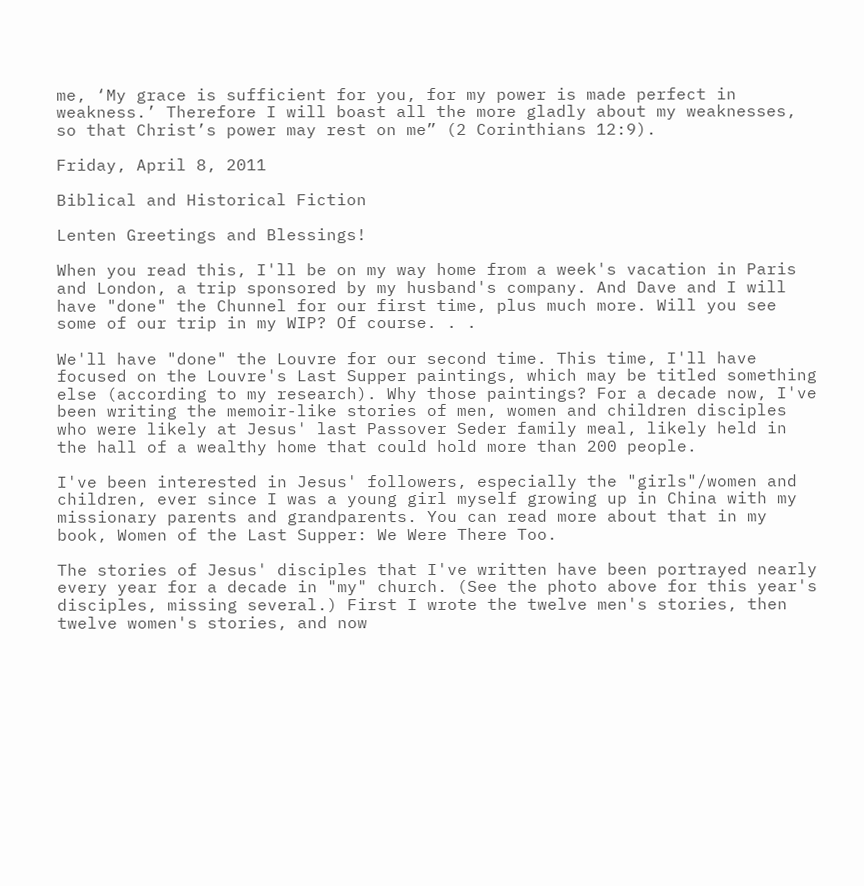me, ‘My grace is sufficient for you, for my power is made perfect in weakness.’ Therefore I will boast all the more gladly about my weaknesses, so that Christ’s power may rest on me” (2 Corinthians 12:9).

Friday, April 8, 2011

Biblical and Historical Fiction

Lenten Greetings and Blessings!

When you read this, I'll be on my way home from a week's vacation in Paris and London, a trip sponsored by my husband's company. And Dave and I will have "done" the Chunnel for our first time, plus much more. Will you see some of our trip in my WIP? Of course. . .

We'll have "done" the Louvre for our second time. This time, I'll have focused on the Louvre's Last Supper paintings, which may be titled something else (according to my research). Why those paintings? For a decade now, I've been writing the memoir-like stories of men, women and children disciples who were likely at Jesus' last Passover Seder family meal, likely held in the hall of a wealthy home that could hold more than 200 people.

I've been interested in Jesus' followers, especially the "girls"/women and children, ever since I was a young girl myself growing up in China with my missionary parents and grandparents. You can read more about that in my book, Women of the Last Supper: We Were There Too.

The stories of Jesus' disciples that I've written have been portrayed nearly every year for a decade in "my" church. (See the photo above for this year's disciples, missing several.) First I wrote the twelve men's stories, then twelve women's stories, and now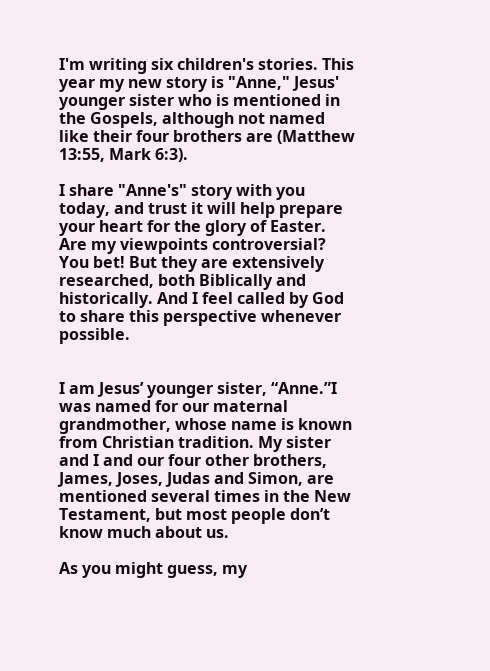I'm writing six children's stories. This year my new story is "Anne," Jesus' younger sister who is mentioned in the Gospels, although not named like their four brothers are (Matthew 13:55, Mark 6:3).

I share "Anne's" story with you today, and trust it will help prepare your heart for the glory of Easter. Are my viewpoints controversial? You bet! But they are extensively researched, both Biblically and historically. And I feel called by God to share this perspective whenever possible.


I am Jesus’ younger sister, “Anne.”I was named for our maternal grandmother, whose name is known from Christian tradition. My sister and I and our four other brothers, James, Joses, Judas and Simon, are mentioned several times in the New Testament, but most people don’t know much about us.

As you might guess, my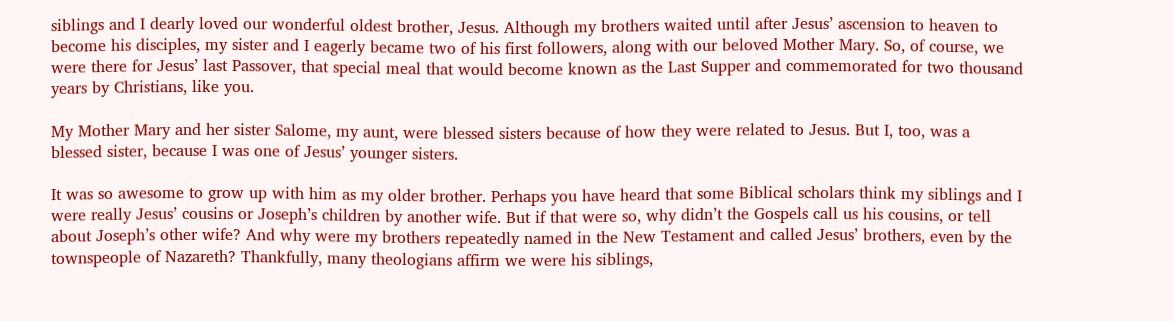siblings and I dearly loved our wonderful oldest brother, Jesus. Although my brothers waited until after Jesus’ ascension to heaven to become his disciples, my sister and I eagerly became two of his first followers, along with our beloved Mother Mary. So, of course, we were there for Jesus’ last Passover, that special meal that would become known as the Last Supper and commemorated for two thousand years by Christians, like you.

My Mother Mary and her sister Salome, my aunt, were blessed sisters because of how they were related to Jesus. But I, too, was a blessed sister, because I was one of Jesus’ younger sisters.

It was so awesome to grow up with him as my older brother. Perhaps you have heard that some Biblical scholars think my siblings and I were really Jesus’ cousins or Joseph’s children by another wife. But if that were so, why didn’t the Gospels call us his cousins, or tell about Joseph’s other wife? And why were my brothers repeatedly named in the New Testament and called Jesus’ brothers, even by the townspeople of Nazareth? Thankfully, many theologians affirm we were his siblings,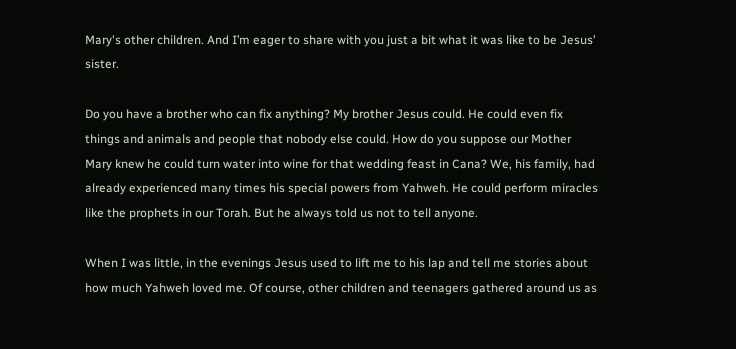Mary's other children. And I’m eager to share with you just a bit what it was like to be Jesus’ sister.

Do you have a brother who can fix anything? My brother Jesus could. He could even fix things and animals and people that nobody else could. How do you suppose our Mother Mary knew he could turn water into wine for that wedding feast in Cana? We, his family, had already experienced many times his special powers from Yahweh. He could perform miracles like the prophets in our Torah. But he always told us not to tell anyone.

When I was little, in the evenings Jesus used to lift me to his lap and tell me stories about how much Yahweh loved me. Of course, other children and teenagers gathered around us as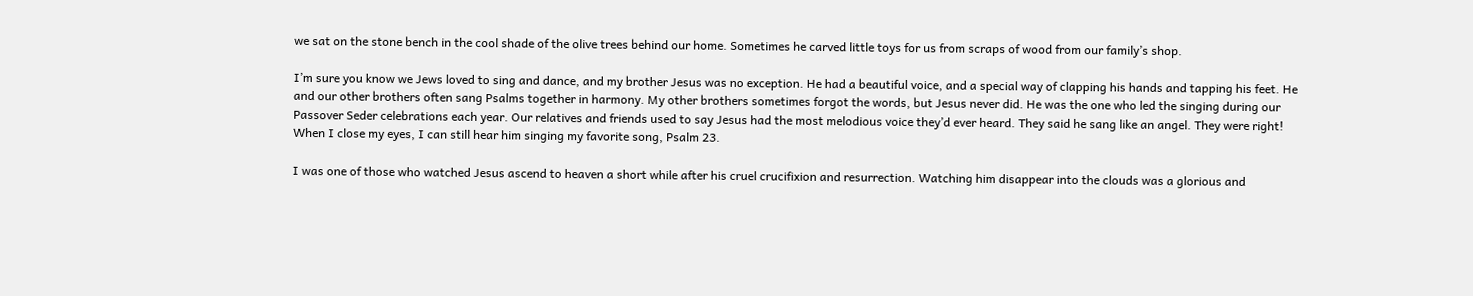we sat on the stone bench in the cool shade of the olive trees behind our home. Sometimes he carved little toys for us from scraps of wood from our family’s shop.

I’m sure you know we Jews loved to sing and dance, and my brother Jesus was no exception. He had a beautiful voice, and a special way of clapping his hands and tapping his feet. He and our other brothers often sang Psalms together in harmony. My other brothers sometimes forgot the words, but Jesus never did. He was the one who led the singing during our Passover Seder celebrations each year. Our relatives and friends used to say Jesus had the most melodious voice they’d ever heard. They said he sang like an angel. They were right! When I close my eyes, I can still hear him singing my favorite song, Psalm 23.

I was one of those who watched Jesus ascend to heaven a short while after his cruel crucifixion and resurrection. Watching him disappear into the clouds was a glorious and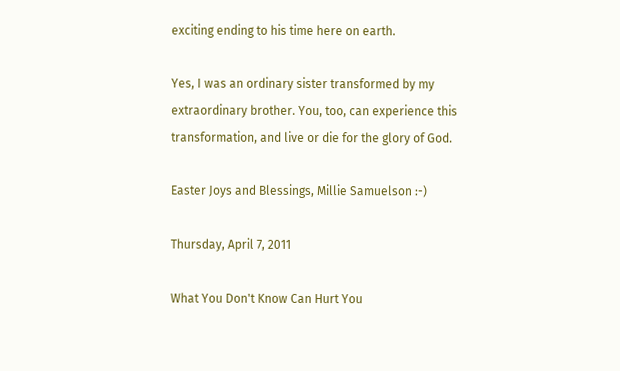exciting ending to his time here on earth.

Yes, I was an ordinary sister transformed by my extraordinary brother. You, too, can experience this transformation, and live or die for the glory of God.

Easter Joys and Blessings, Millie Samuelson :-)

Thursday, April 7, 2011

What You Don't Know Can Hurt You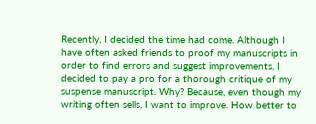Recently, I decided the time had come. Although I have often asked friends to proof my manuscripts in order to find errors and suggest improvements, I decided to pay a pro for a thorough critique of my suspense manuscript. Why? Because, even though my writing often sells, I want to improve. How better to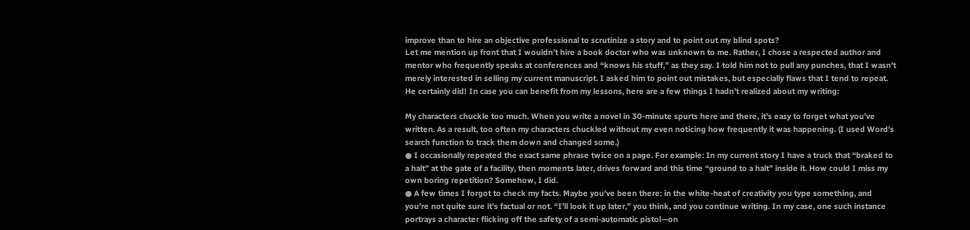improve than to hire an objective professional to scrutinize a story and to point out my blind spots?
Let me mention up front that I wouldn’t hire a book doctor who was unknown to me. Rather, I chose a respected author and mentor who frequently speaks at conferences and “knows his stuff,” as they say. I told him not to pull any punches, that I wasn’t merely interested in selling my current manuscript. I asked him to point out mistakes, but especially flaws that I tend to repeat. He certainly did! In case you can benefit from my lessons, here are a few things I hadn’t realized about my writing:

My characters chuckle too much. When you write a novel in 30-minute spurts here and there, it’s easy to forget what you’ve written. As a result, too often my characters chuckled without my even noticing how frequently it was happening. (I used Word’s search function to track them down and changed some.)
● I occasionally repeated the exact same phrase twice on a page. For example: In my current story I have a truck that “braked to a halt” at the gate of a facility, then moments later, drives forward and this time “ground to a halt” inside it. How could I miss my own boring repetition? Somehow, I did.
● A few times I forgot to check my facts. Maybe you’ve been there: in the white-heat of creativity you type something, and you’re not quite sure it’s factual or not. “I’ll look it up later,” you think, and you continue writing. In my case, one such instance portrays a character flicking off the safety of a semi-automatic pistol—on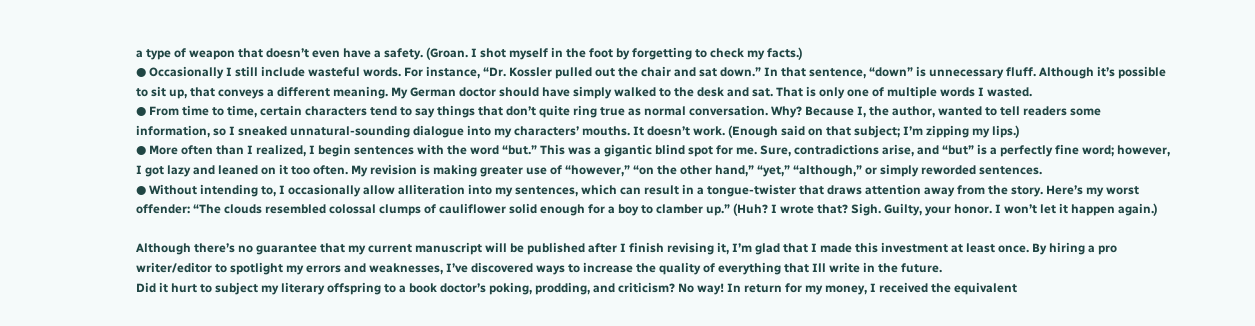a type of weapon that doesn’t even have a safety. (Groan. I shot myself in the foot by forgetting to check my facts.)
● Occasionally I still include wasteful words. For instance, “Dr. Kossler pulled out the chair and sat down.” In that sentence, “down” is unnecessary fluff. Although it’s possible to sit up, that conveys a different meaning. My German doctor should have simply walked to the desk and sat. That is only one of multiple words I wasted.
● From time to time, certain characters tend to say things that don’t quite ring true as normal conversation. Why? Because I, the author, wanted to tell readers some information, so I sneaked unnatural-sounding dialogue into my characters’ mouths. It doesn’t work. (Enough said on that subject; I’m zipping my lips.)
● More often than I realized, I begin sentences with the word “but.” This was a gigantic blind spot for me. Sure, contradictions arise, and “but” is a perfectly fine word; however, I got lazy and leaned on it too often. My revision is making greater use of “however,” “on the other hand,” “yet,” “although,” or simply reworded sentences.
● Without intending to, I occasionally allow alliteration into my sentences, which can result in a tongue-twister that draws attention away from the story. Here’s my worst offender: “The clouds resembled colossal clumps of cauliflower solid enough for a boy to clamber up.” (Huh? I wrote that? Sigh. Guilty, your honor. I won’t let it happen again.)

Although there’s no guarantee that my current manuscript will be published after I finish revising it, I’m glad that I made this investment at least once. By hiring a pro writer/editor to spotlight my errors and weaknesses, I’ve discovered ways to increase the quality of everything that Ill write in the future.
Did it hurt to subject my literary offspring to a book doctor’s poking, prodding, and criticism? No way! In return for my money, I received the equivalent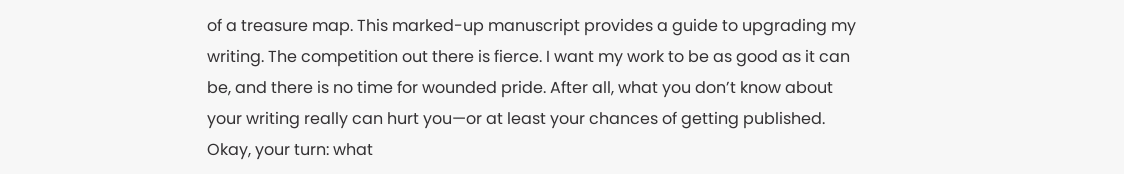of a treasure map. This marked-up manuscript provides a guide to upgrading my writing. The competition out there is fierce. I want my work to be as good as it can be, and there is no time for wounded pride. After all, what you don’t know about your writing really can hurt you—or at least your chances of getting published.
Okay, your turn: what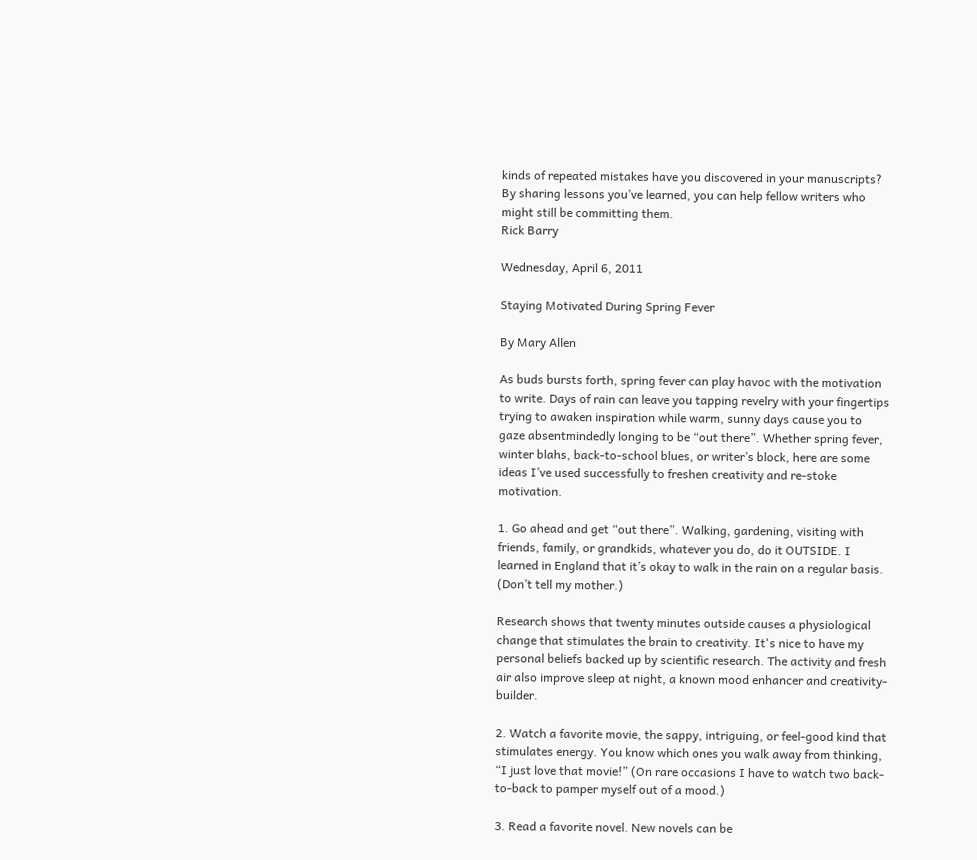kinds of repeated mistakes have you discovered in your manuscripts? By sharing lessons you’ve learned, you can help fellow writers who might still be committing them.
Rick Barry

Wednesday, April 6, 2011

Staying Motivated During Spring Fever

By Mary Allen

As buds bursts forth, spring fever can play havoc with the motivation to write. Days of rain can leave you tapping revelry with your fingertips trying to awaken inspiration while warm, sunny days cause you to gaze absentmindedly longing to be “out there”. Whether spring fever, winter blahs, back-to-school blues, or writer’s block, here are some ideas I’ve used successfully to freshen creativity and re-stoke motivation.

1. Go ahead and get “out there”. Walking, gardening, visiting with friends, family, or grandkids, whatever you do, do it OUTSIDE. I learned in England that it’s okay to walk in the rain on a regular basis. (Don’t tell my mother.)

Research shows that twenty minutes outside causes a physiological change that stimulates the brain to creativity. It's nice to have my personal beliefs backed up by scientific research. The activity and fresh air also improve sleep at night, a known mood enhancer and creativity-builder.

2. Watch a favorite movie, the sappy, intriguing, or feel-good kind that stimulates energy. You know which ones you walk away from thinking, “I just love that movie!” (On rare occasions I have to watch two back-to-back to pamper myself out of a mood.)

3. Read a favorite novel. New novels can be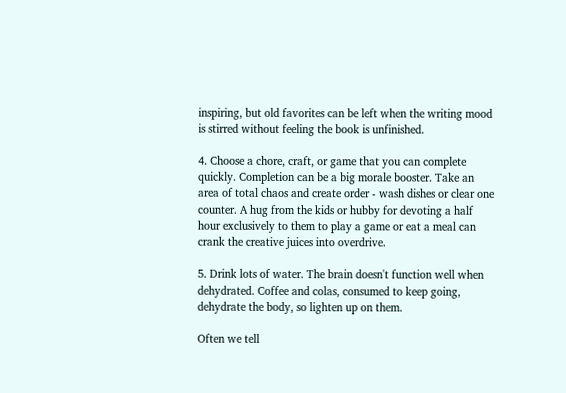inspiring, but old favorites can be left when the writing mood is stirred without feeling the book is unfinished.

4. Choose a chore, craft, or game that you can complete quickly. Completion can be a big morale booster. Take an area of total chaos and create order - wash dishes or clear one counter. A hug from the kids or hubby for devoting a half hour exclusively to them to play a game or eat a meal can crank the creative juices into overdrive.

5. Drink lots of water. The brain doesn't function well when dehydrated. Coffee and colas, consumed to keep going, dehydrate the body, so lighten up on them.

Often we tell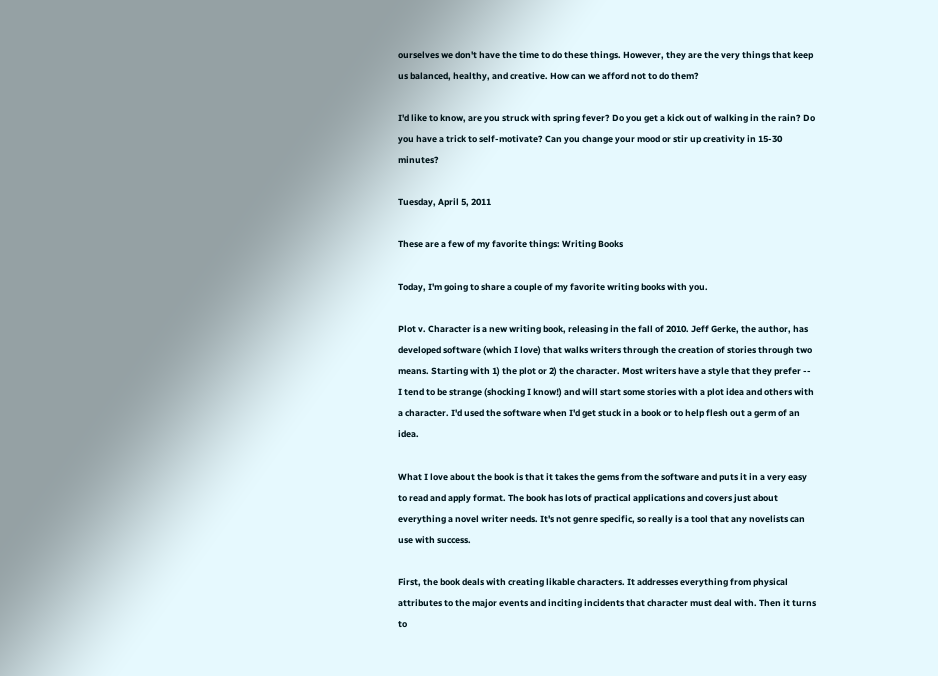ourselves we don't have the time to do these things. However, they are the very things that keep us balanced, healthy, and creative. How can we afford not to do them?

I'd like to know, are you struck with spring fever? Do you get a kick out of walking in the rain? Do you have a trick to self-motivate? Can you change your mood or stir up creativity in 15-30 minutes?

Tuesday, April 5, 2011

These are a few of my favorite things: Writing Books

Today, I'm going to share a couple of my favorite writing books with you.

Plot v. Character is a new writing book, releasing in the fall of 2010. Jeff Gerke, the author, has developed software (which I love) that walks writers through the creation of stories through two means. Starting with 1) the plot or 2) the character. Most writers have a style that they prefer -- I tend to be strange (shocking I know!) and will start some stories with a plot idea and others with a character. I'd used the software when I'd get stuck in a book or to help flesh out a germ of an idea.

What I love about the book is that it takes the gems from the software and puts it in a very easy to read and apply format. The book has lots of practical applications and covers just about everything a novel writer needs. It's not genre specific, so really is a tool that any novelists can use with success.

First, the book deals with creating likable characters. It addresses everything from physical attributes to the major events and inciting incidents that character must deal with. Then it turns to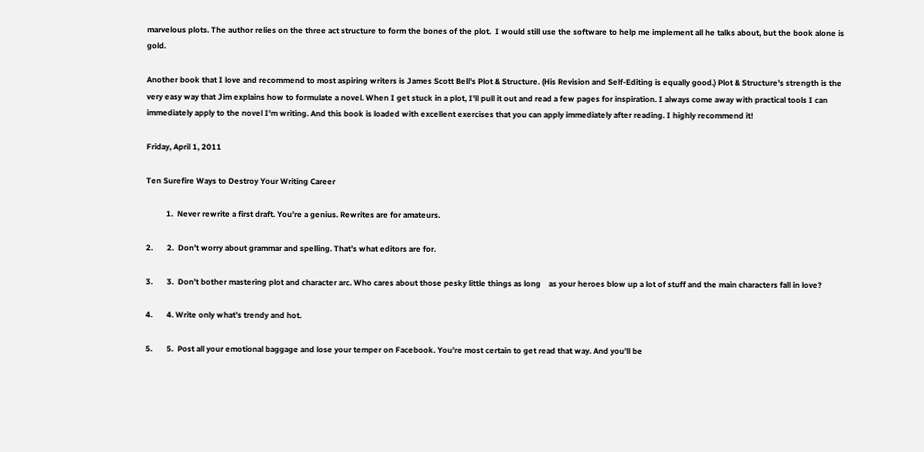marvelous plots. The author relies on the three act structure to form the bones of the plot.  I would still use the software to help me implement all he talks about, but the book alone is gold.

Another book that I love and recommend to most aspiring writers is James Scott Bell's Plot & Structure. (His Revision and Self-Editing is equally good.) Plot & Structure's strength is the very easy way that Jim explains how to formulate a novel. When I get stuck in a plot, I'll pull it out and read a few pages for inspiration. I always come away with practical tools I can immediately apply to the novel I'm writing. And this book is loaded with excellent exercises that you can apply immediately after reading. I highly recommend it!

Friday, April 1, 2011

Ten Surefire Ways to Destroy Your Writing Career

          1.  Never rewrite a first draft. You’re a genius. Rewrites are for amateurs.

2.       2.  Don’t worry about grammar and spelling. That’s what editors are for.

3.       3.  Don’t bother mastering plot and character arc. Who cares about those pesky little things as long    as your heroes blow up a lot of stuff and the main characters fall in love?

4.       4. Write only what’s trendy and hot.

5.       5.  Post all your emotional baggage and lose your temper on Facebook. You’re most certain to get read that way. And you’ll be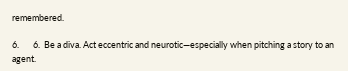remembered.

6.       6.  Be a diva. Act eccentric and neurotic—especially when pitching a story to an agent.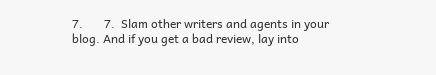7.       7.  Slam other writers and agents in your blog. And if you get a bad review, lay into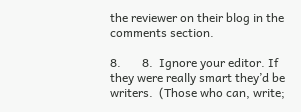the reviewer on their blog in the comments section.

8.       8.  Ignore your editor. If they were really smart they’d be writers.  (Those who can, write;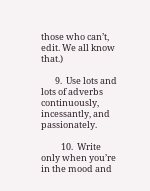those who can’t, edit. We all know that.)

       9.  Use lots and lots of adverbs continuously, incessantly, and passionately.

          10.  Write only when you’re in the mood and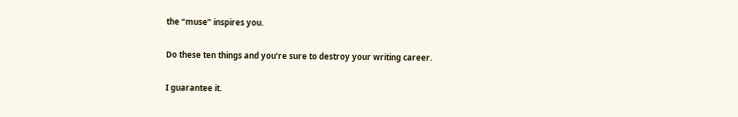the “muse” inspires you.

Do these ten things and you’re sure to destroy your writing career.

I guarantee it.